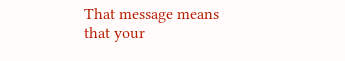That message means that your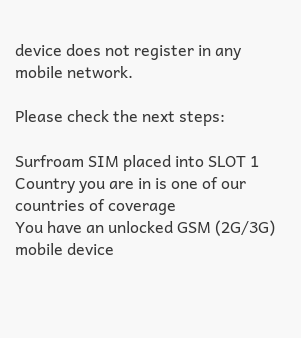device does not register in any mobile network.

Please check the next steps:

Surfroam SIM placed into SLOT 1
Country you are in is one of our countries of coverage
You have an unlocked GSM (2G/3G) mobile device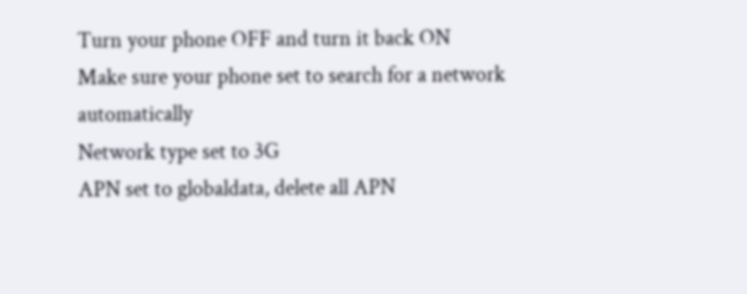Turn your phone OFF and turn it back ON
Make sure your phone set to search for a network automatically
Network type set to 3G
APN set to globaldata, delete all APN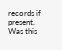records if present.
Was this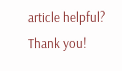article helpful?
Thank you!